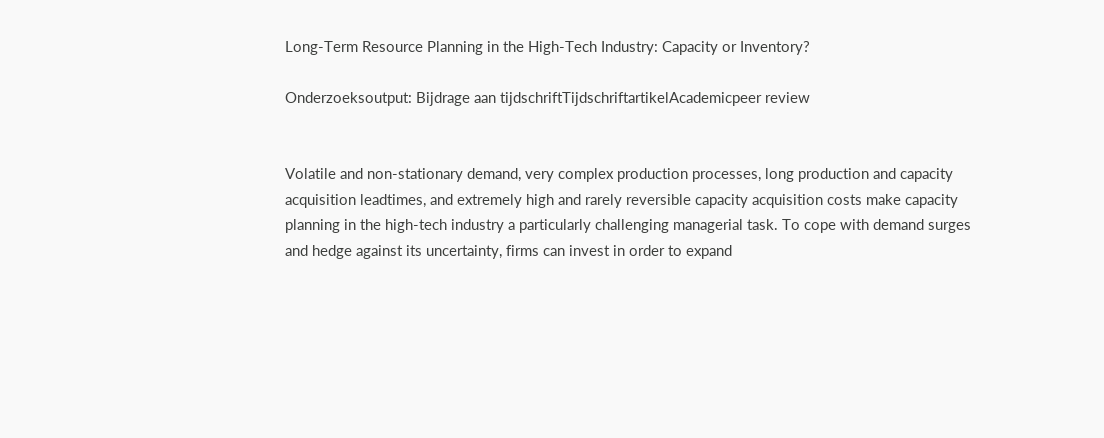Long-Term Resource Planning in the High-Tech Industry: Capacity or Inventory?

Onderzoeksoutput: Bijdrage aan tijdschriftTijdschriftartikelAcademicpeer review


Volatile and non-stationary demand, very complex production processes, long production and capacity acquisition leadtimes, and extremely high and rarely reversible capacity acquisition costs make capacity planning in the high-tech industry a particularly challenging managerial task. To cope with demand surges and hedge against its uncertainty, firms can invest in order to expand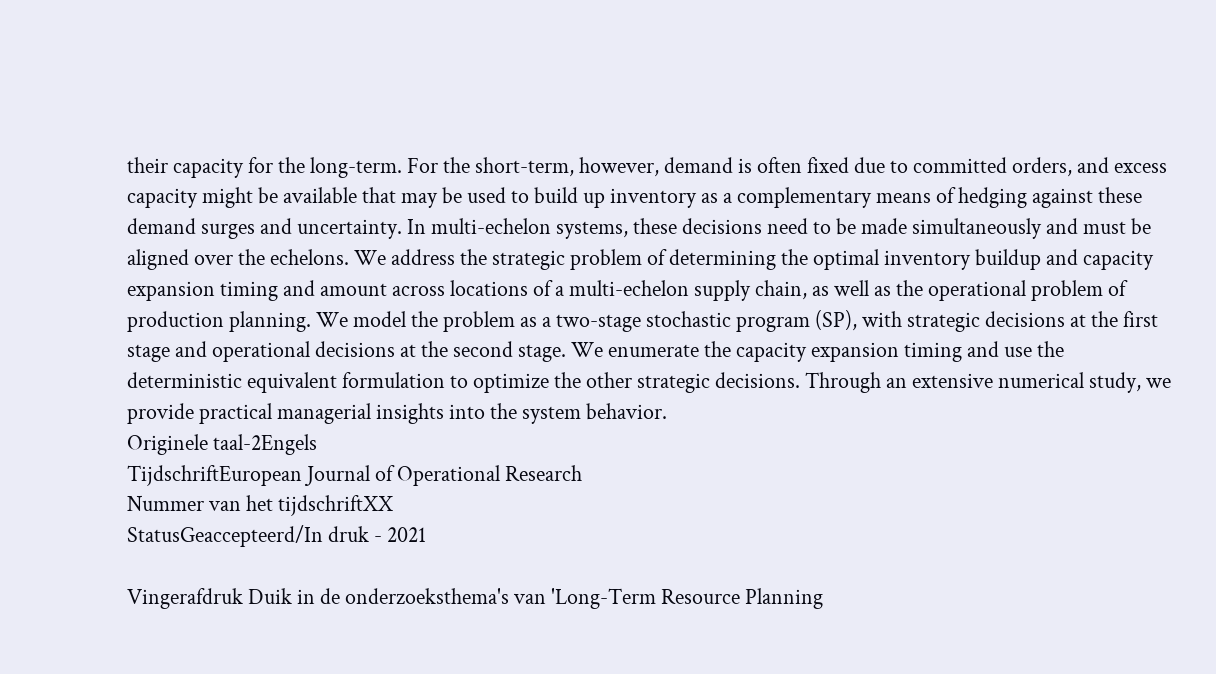their capacity for the long-term. For the short-term, however, demand is often fixed due to committed orders, and excess capacity might be available that may be used to build up inventory as a complementary means of hedging against these demand surges and uncertainty. In multi-echelon systems, these decisions need to be made simultaneously and must be aligned over the echelons. We address the strategic problem of determining the optimal inventory buildup and capacity expansion timing and amount across locations of a multi-echelon supply chain, as well as the operational problem of production planning. We model the problem as a two-stage stochastic program (SP), with strategic decisions at the first stage and operational decisions at the second stage. We enumerate the capacity expansion timing and use the deterministic equivalent formulation to optimize the other strategic decisions. Through an extensive numerical study, we provide practical managerial insights into the system behavior.
Originele taal-2Engels
TijdschriftEuropean Journal of Operational Research
Nummer van het tijdschriftXX
StatusGeaccepteerd/In druk - 2021

Vingerafdruk Duik in de onderzoeksthema's van 'Long-Term Resource Planning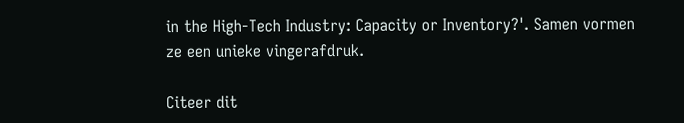in the High-Tech Industry: Capacity or Inventory?'. Samen vormen ze een unieke vingerafdruk.

Citeer dit